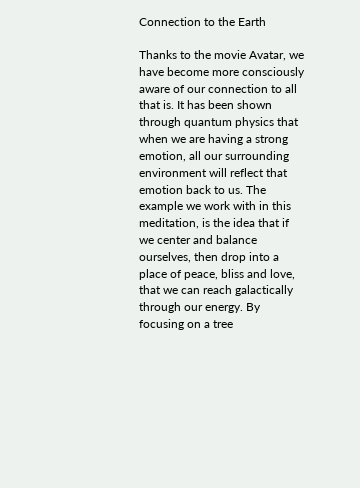Connection to the Earth

Thanks to the movie Avatar, we have become more consciously aware of our connection to all that is. It has been shown through quantum physics that when we are having a strong emotion, all our surrounding environment will reflect that emotion back to us. The example we work with in this meditation, is the idea that if we center and balance ourselves, then drop into a place of peace, bliss and love, that we can reach galactically through our energy. By focusing on a tree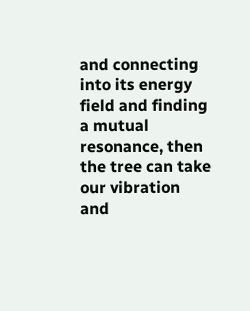and connecting into its energy field and finding a mutual resonance, then the tree can take our vibration and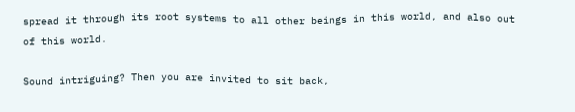spread it through its root systems to all other beings in this world, and also out of this world.

Sound intriguing? Then you are invited to sit back,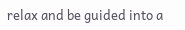relax and be guided into a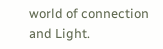world of connection and Light.